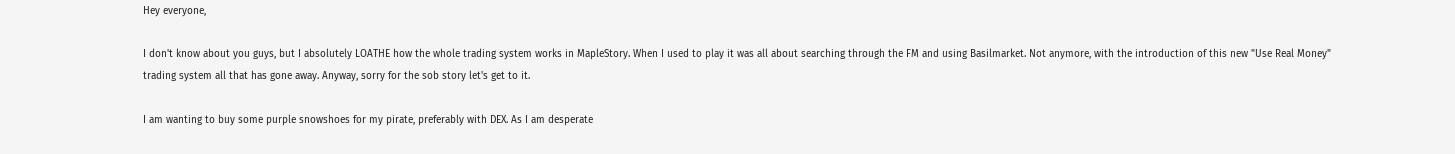Hey everyone,

I don't know about you guys, but I absolutely LOATHE how the whole trading system works in MapleStory. When I used to play it was all about searching through the FM and using Basilmarket. Not anymore, with the introduction of this new "Use Real Money" trading system all that has gone away. Anyway, sorry for the sob story let's get to it.

I am wanting to buy some purple snowshoes for my pirate, preferably with DEX. As I am desperate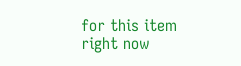for this item right now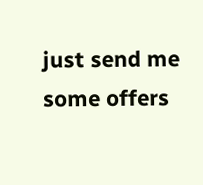just send me some offers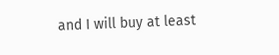and I will buy at least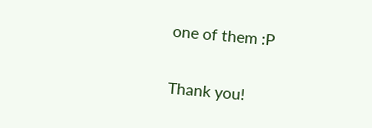one of them :P

Thank you!